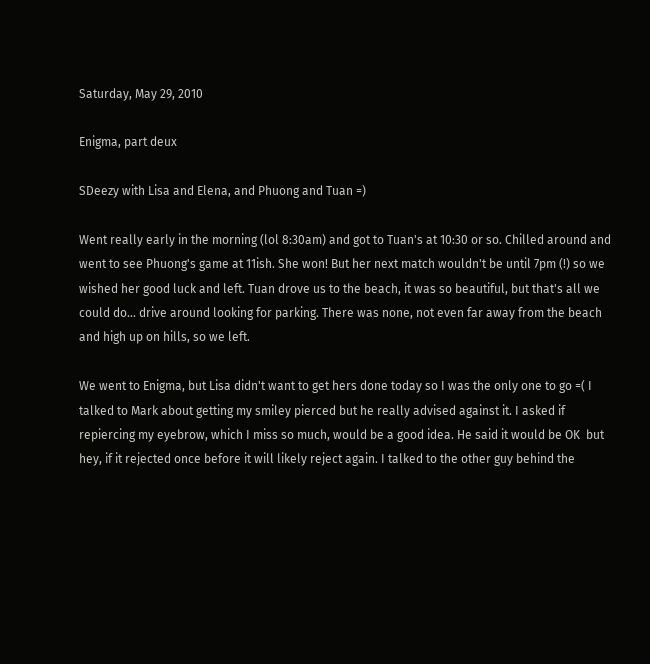Saturday, May 29, 2010

Enigma, part deux

SDeezy with Lisa and Elena, and Phuong and Tuan =)

Went really early in the morning (lol 8:30am) and got to Tuan's at 10:30 or so. Chilled around and went to see Phuong's game at 11ish. She won! But her next match wouldn't be until 7pm (!) so we wished her good luck and left. Tuan drove us to the beach, it was so beautiful, but that's all we could do... drive around looking for parking. There was none, not even far away from the beach and high up on hills, so we left.

We went to Enigma, but Lisa didn't want to get hers done today so I was the only one to go =( I talked to Mark about getting my smiley pierced but he really advised against it. I asked if repiercing my eyebrow, which I miss so much, would be a good idea. He said it would be OK  but hey, if it rejected once before it will likely reject again. I talked to the other guy behind the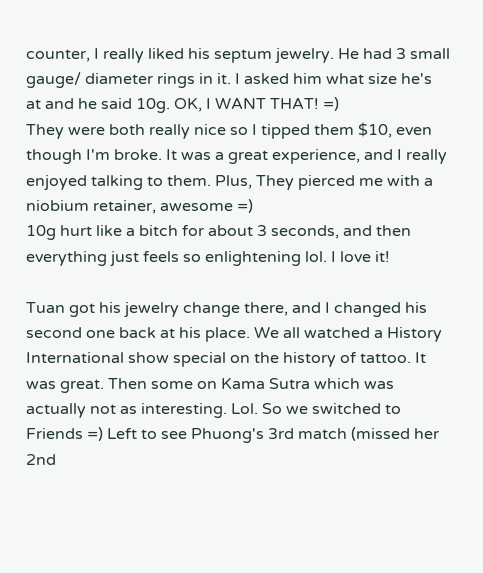counter, I really liked his septum jewelry. He had 3 small gauge/ diameter rings in it. I asked him what size he's at and he said 10g. OK, I WANT THAT! =)
They were both really nice so I tipped them $10, even though I'm broke. It was a great experience, and I really enjoyed talking to them. Plus, They pierced me with a niobium retainer, awesome =)
10g hurt like a bitch for about 3 seconds, and then everything just feels so enlightening lol. I love it!

Tuan got his jewelry change there, and I changed his second one back at his place. We all watched a History International show special on the history of tattoo. It was great. Then some on Kama Sutra which was actually not as interesting. Lol. So we switched to Friends =) Left to see Phuong's 3rd match (missed her 2nd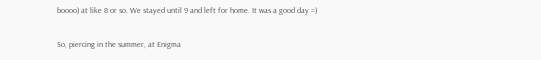boooo) at like 8 or so. We stayed until 9 and left for home. It was a good day =)

So, piercing in the summer, at Enigma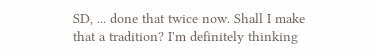SD, ... done that twice now. Shall I make that a tradition? I'm definitely thinking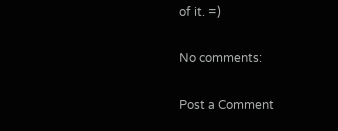of it. =)

No comments:

Post a Comment